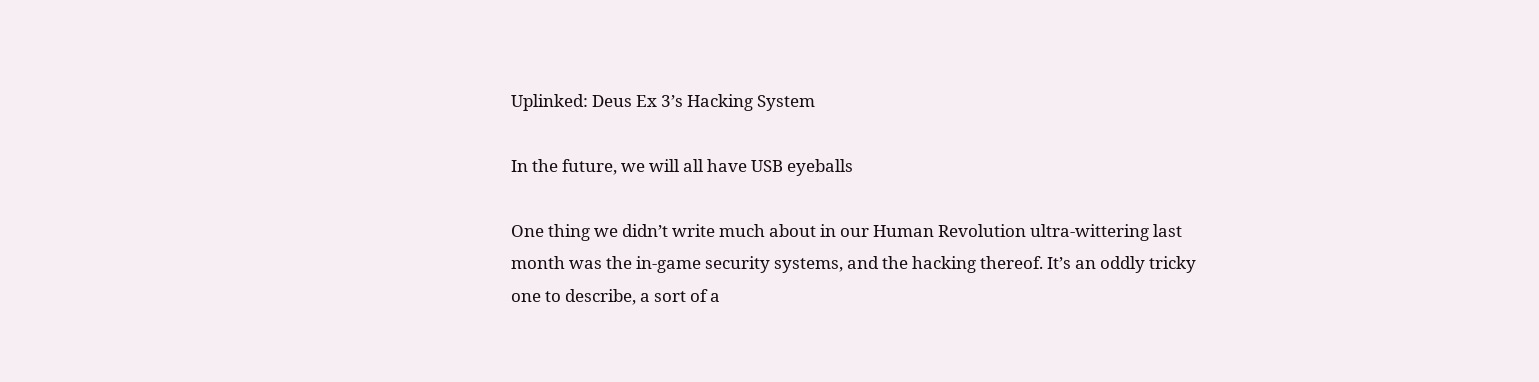Uplinked: Deus Ex 3’s Hacking System

In the future, we will all have USB eyeballs

One thing we didn’t write much about in our Human Revolution ultra-wittering last month was the in-game security systems, and the hacking thereof. It’s an oddly tricky one to describe, a sort of a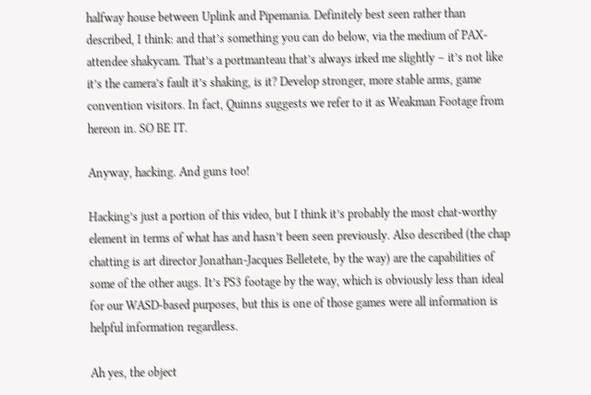halfway house between Uplink and Pipemania. Definitely best seen rather than described, I think: and that’s something you can do below, via the medium of PAX-attendee shakycam. That’s a portmanteau that’s always irked me slightly – it’s not like it’s the camera’s fault it’s shaking, is it? Develop stronger, more stable arms, game convention visitors. In fact, Quinns suggests we refer to it as Weakman Footage from hereon in. SO BE IT.

Anyway, hacking. And guns too!

Hacking’s just a portion of this video, but I think it’s probably the most chat-worthy element in terms of what has and hasn’t been seen previously. Also described (the chap chatting is art director Jonathan-Jacques Belletete, by the way) are the capabilities of some of the other augs. It’s PS3 footage by the way, which is obviously less than ideal for our WASD-based purposes, but this is one of those games were all information is helpful information regardless.

Ah yes, the object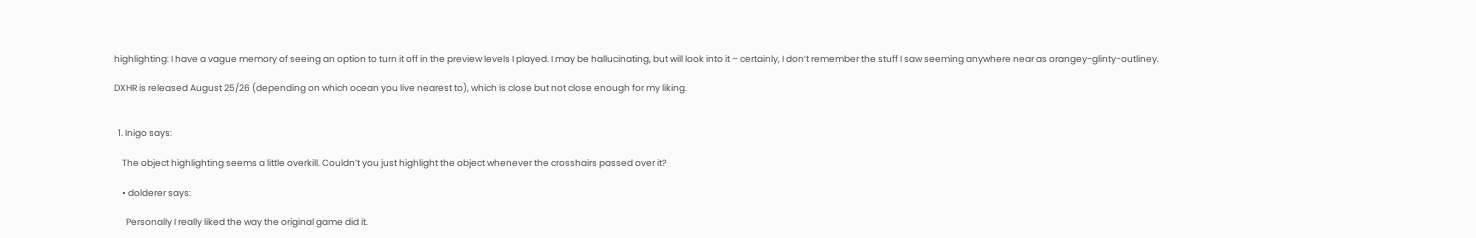highlighting: I have a vague memory of seeing an option to turn it off in the preview levels I played. I may be hallucinating, but will look into it – certainly, I don’t remember the stuff I saw seeming anywhere near as orangey-glinty-outliney.

DXHR is released August 25/26 (depending on which ocean you live nearest to), which is close but not close enough for my liking.


  1. Inigo says:

    The object highlighting seems a little overkill. Couldn’t you just highlight the object whenever the crosshairs passed over it?

    • dolderer says:

      Personally I really liked the way the original game did it.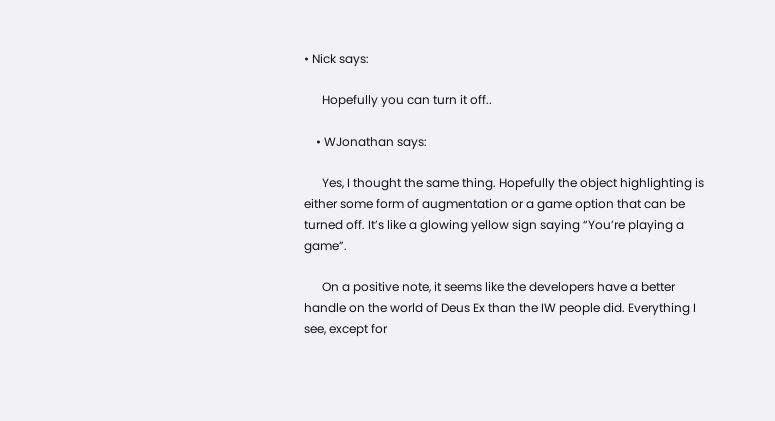• Nick says:

      Hopefully you can turn it off..

    • WJonathan says:

      Yes, I thought the same thing. Hopefully the object highlighting is either some form of augmentation or a game option that can be turned off. It’s like a glowing yellow sign saying “You’re playing a game”.

      On a positive note, it seems like the developers have a better handle on the world of Deus Ex than the IW people did. Everything I see, except for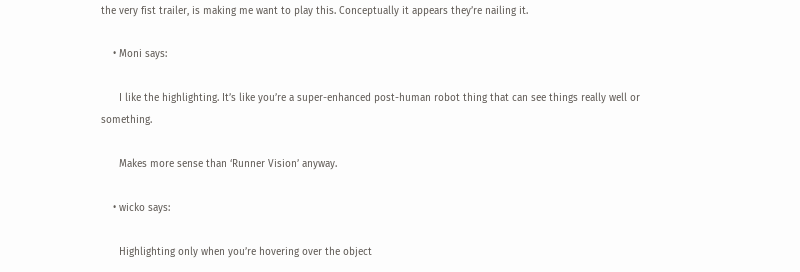the very fist trailer, is making me want to play this. Conceptually it appears they’re nailing it.

    • Moni says:

      I like the highlighting. It’s like you’re a super-enhanced post-human robot thing that can see things really well or something.

      Makes more sense than ‘Runner Vision’ anyway.

    • wicko says:

      Highlighting only when you’re hovering over the object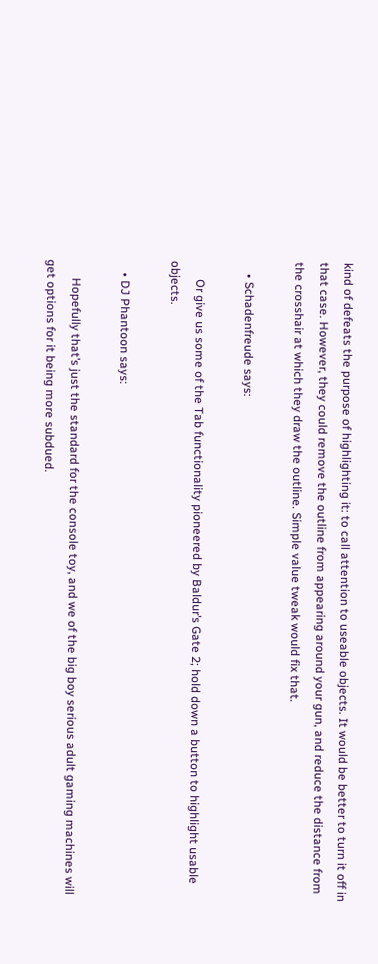kind of defeats the purpose of highlighting it: to call attention to useable objects. It would be better to turn it off in that case. However, they could remove the outline from appearing around your gun, and reduce the distance from the crosshair at which they draw the outline. Simple value tweak would fix that.

    • Schadenfreude says:

      Or give us some of the Tab functionality pioneered by Baldur’s Gate 2; hold down a button to highlight usable objects.

    • DJ Phantoon says:

      Hopefully that’s just the standard for the console toy, and we of the big boy serious adult gaming machines will get options for it being more subdued.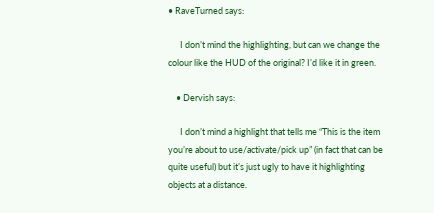• RaveTurned says:

      I don’t mind the highlighting, but can we change the colour like the HUD of the original? I’d like it in green.

    • Dervish says:

      I don’t mind a highlight that tells me “This is the item you’re about to use/activate/pick up” (in fact that can be quite useful) but it’s just ugly to have it highlighting objects at a distance.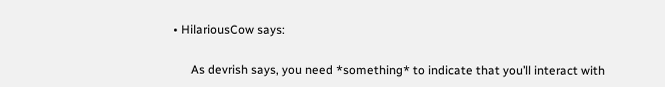• HilariousCow says:

      As devrish says, you need *something* to indicate that you’ll interact with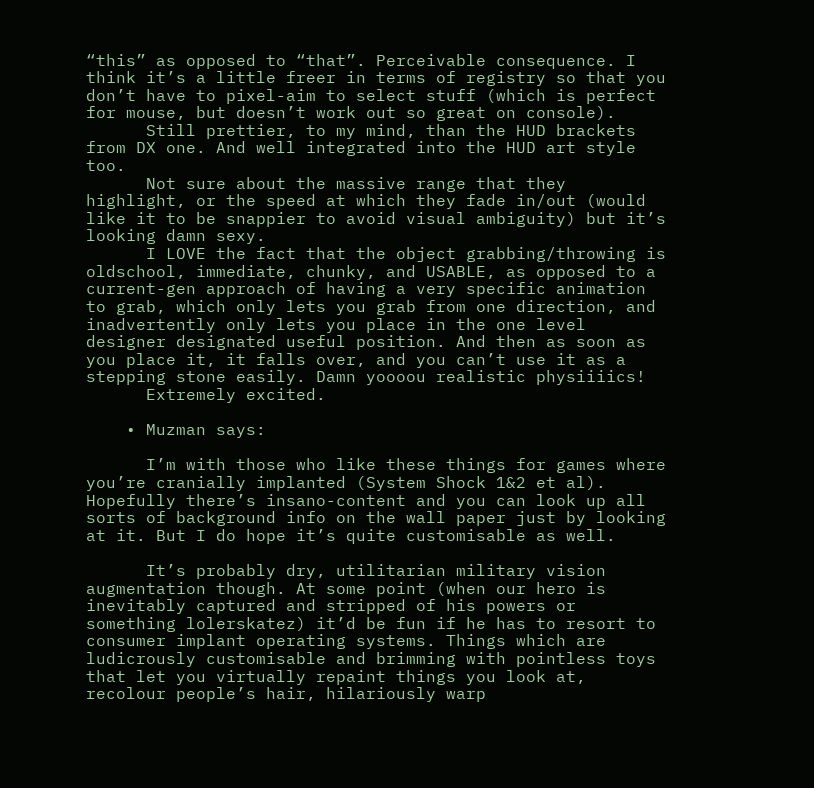“this” as opposed to “that”. Perceivable consequence. I think it’s a little freer in terms of registry so that you don’t have to pixel-aim to select stuff (which is perfect for mouse, but doesn’t work out so great on console).
      Still prettier, to my mind, than the HUD brackets from DX one. And well integrated into the HUD art style too.
      Not sure about the massive range that they highlight, or the speed at which they fade in/out (would like it to be snappier to avoid visual ambiguity) but it’s looking damn sexy.
      I LOVE the fact that the object grabbing/throwing is oldschool, immediate, chunky, and USABLE, as opposed to a current-gen approach of having a very specific animation to grab, which only lets you grab from one direction, and inadvertently only lets you place in the one level designer designated useful position. And then as soon as you place it, it falls over, and you can’t use it as a stepping stone easily. Damn yoooou realistic physiiiics!
      Extremely excited.

    • Muzman says:

      I’m with those who like these things for games where you’re cranially implanted (System Shock 1&2 et al). Hopefully there’s insano-content and you can look up all sorts of background info on the wall paper just by looking at it. But I do hope it’s quite customisable as well.

      It’s probably dry, utilitarian military vision augmentation though. At some point (when our hero is inevitably captured and stripped of his powers or something lolerskatez) it’d be fun if he has to resort to consumer implant operating systems. Things which are ludicrously customisable and brimming with pointless toys that let you virtually repaint things you look at, recolour people’s hair, hilariously warp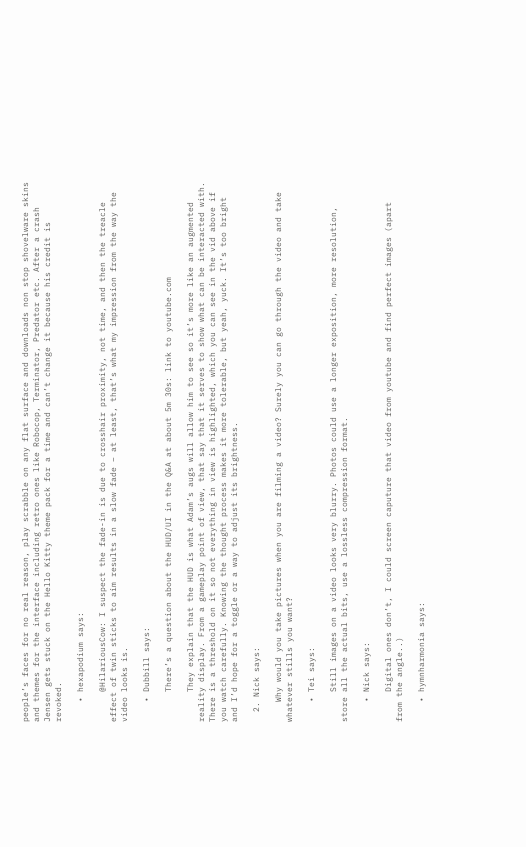people’s faces for no real reason, play scrabble on any flat surface and downloads non stop shovelware skins and themes for the interface including retro ones like Robocop, Terminator, Predator etc. After a crash Jensen gets stuck on the Hello Kitty theme pack for a time and can’t change it because his credit is revoked.

    • hexapodium says:

      @HilariousCow: I suspect the fade-in is due to crosshair proximity, not time, and then the treacle effect of twin sticks to aim results in a slow fade – at least, that’s what my impression from the way the video looks is.

    • Dubbill says:

      There’s a question about the HUD/UI in the Q&A at about 5m 30s: link to youtube.com

      They explain that the HUD is what Adam’s augs will allow him to see so it’s more like an augmented reality display. From a gameplay point of view, that say that it serves to show what can be interacted with. There is a threshold on it so not everything in view is highlighted, which you can see in the vid above if you watch carefully. Knowing the thought process makes it more tolerable, but yeah, yuck. It’s too bright and I’d hope for a toggle or a way to adjust its brightness.

  2. Nick says:

    Why would you take pictures when you are filming a video? Surely you can go through the video and take whatever stills you want?

    • Tei says:

      Still images on a video looks very blurry. Photos could use a longer exposition, more resolution, store all the actual bits, use a lossless compression format.

    • Nick says:

      Digital ones don’t, I could screen caputure that video from youtube and find perfect images (apart from the angle..)

    • hymnharmonia says: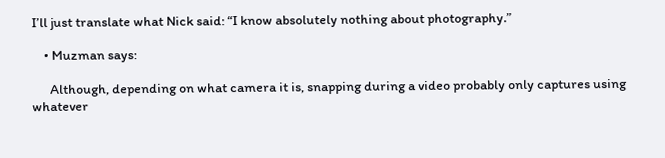I’ll just translate what Nick said: “I know absolutely nothing about photography.”

    • Muzman says:

      Although, depending on what camera it is, snapping during a video probably only captures using whatever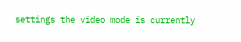settings the video mode is currently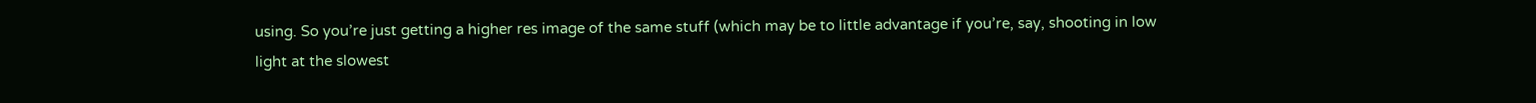using. So you’re just getting a higher res image of the same stuff (which may be to little advantage if you’re, say, shooting in low light at the slowest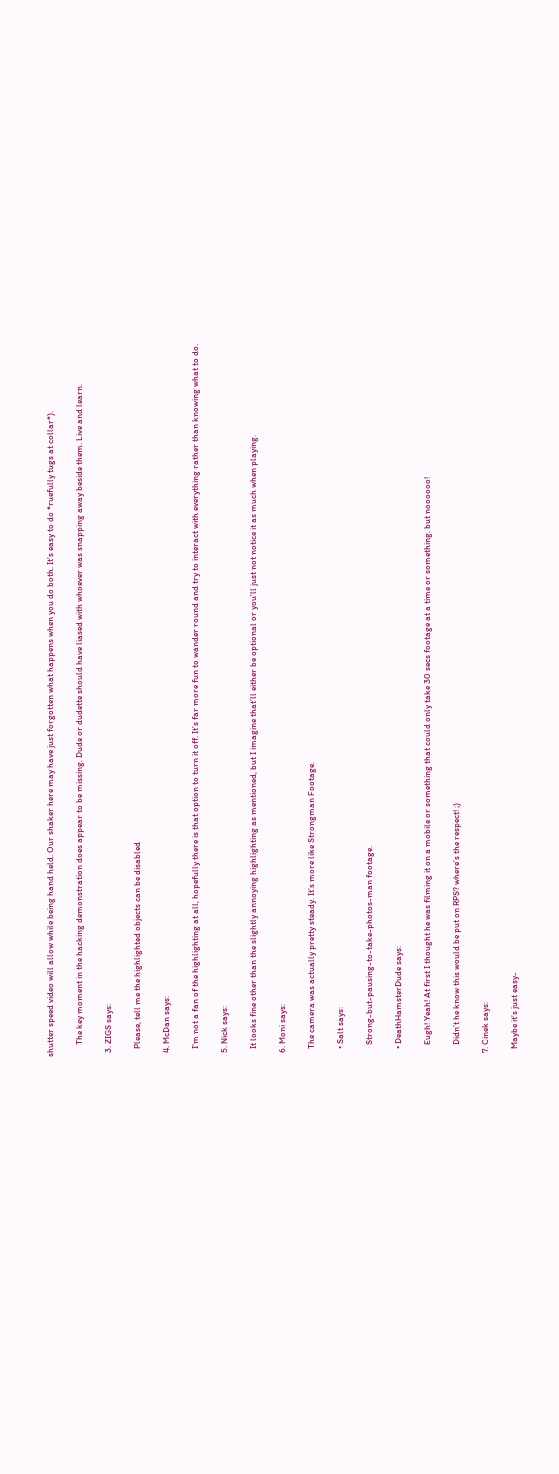shutter speed video will allow while being hand held. Our shaker here may have just forgotten what happens when you do both. It’s easy to do *ruefully tugs at collar*).

      The key moment in the hacking demonstration does appear to be missing. Dude or dudette should have liased with whoever was snapping away beside them. Live and learn.

  3. ZIGS says:

    Please, tell me the highlighted objects can be disabled

  4. McDan says:

    I’m not a fan of the highlighting at all, hopefully there is that option to turn it off. It’s far more fun to wander round and try to interact with everything rather than knowing what to do.

  5. Nick says:

    It looks fine other than the slightly annoying highlighting as mentioned, but I imagine that’ll either be optional or you’ll just not notice it as much when playing.

  6. Moni says:

    The camera was actually pretty steady. It’s more like Strongman Footage.

    • Salt says:

      Strong-but-pausing-to-take-photos-man footage.

    • DeathHamsterDude says:

      Eugh! Yeah! At first I thought he was filming it on a mobile or something that could only take 30 secs footage at a time or something. but noooooo!

      Didn’t he know this would be put on RPS? where’s the respect! ;)

  7. Cinek says:

    Maybe it’s just easy-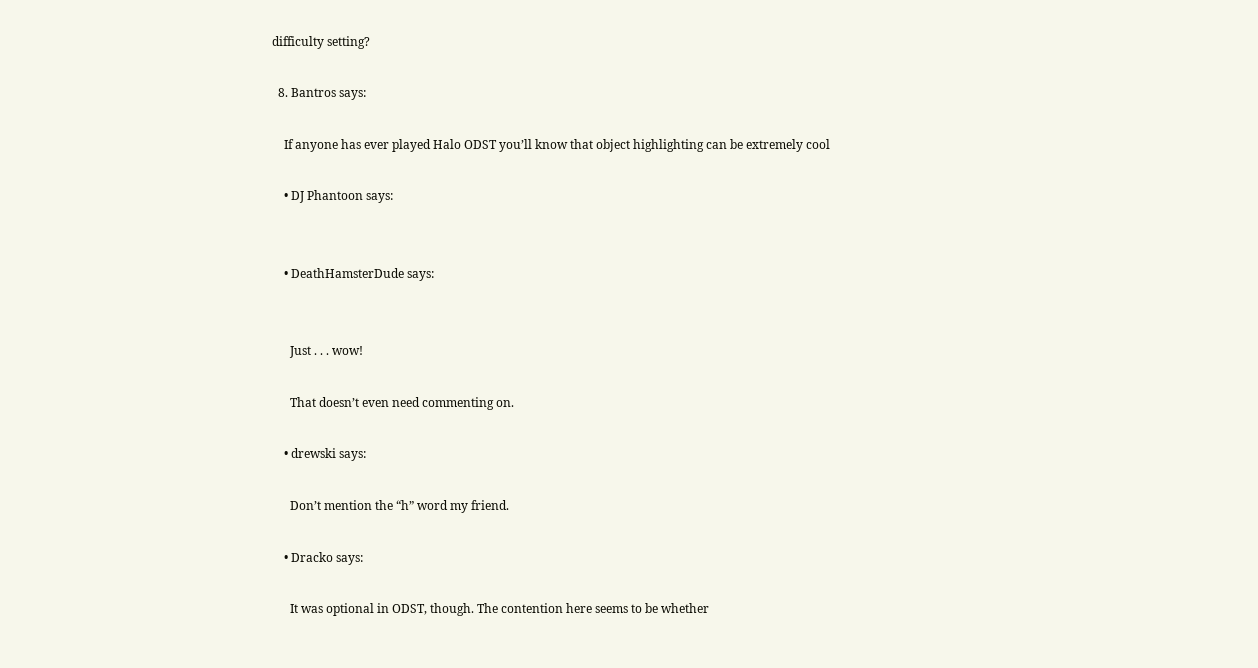difficulty setting?

  8. Bantros says:

    If anyone has ever played Halo ODST you’ll know that object highlighting can be extremely cool

    • DJ Phantoon says:


    • DeathHamsterDude says:


      Just . . . wow!

      That doesn’t even need commenting on.

    • drewski says:

      Don’t mention the “h” word my friend.

    • Dracko says:

      It was optional in ODST, though. The contention here seems to be whether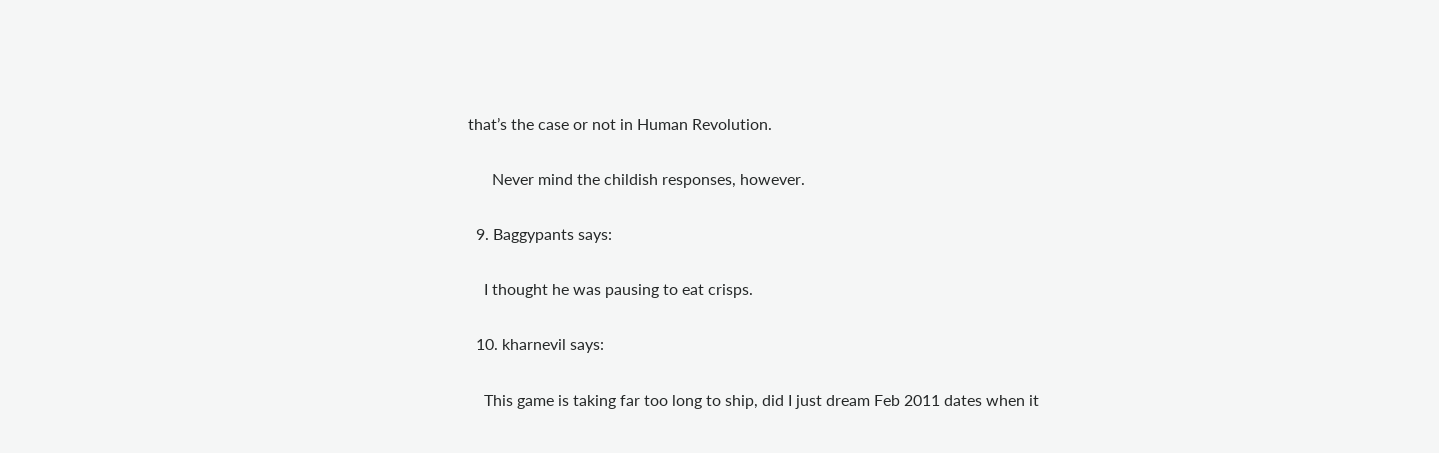that’s the case or not in Human Revolution.

      Never mind the childish responses, however.

  9. Baggypants says:

    I thought he was pausing to eat crisps.

  10. kharnevil says:

    This game is taking far too long to ship, did I just dream Feb 2011 dates when it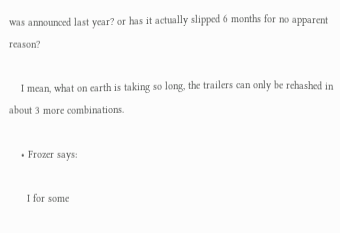was announced last year? or has it actually slipped 6 months for no apparent reason?

    I mean, what on earth is taking so long, the trailers can only be rehashed in about 3 more combinations.

    • Frozer says:

      I for some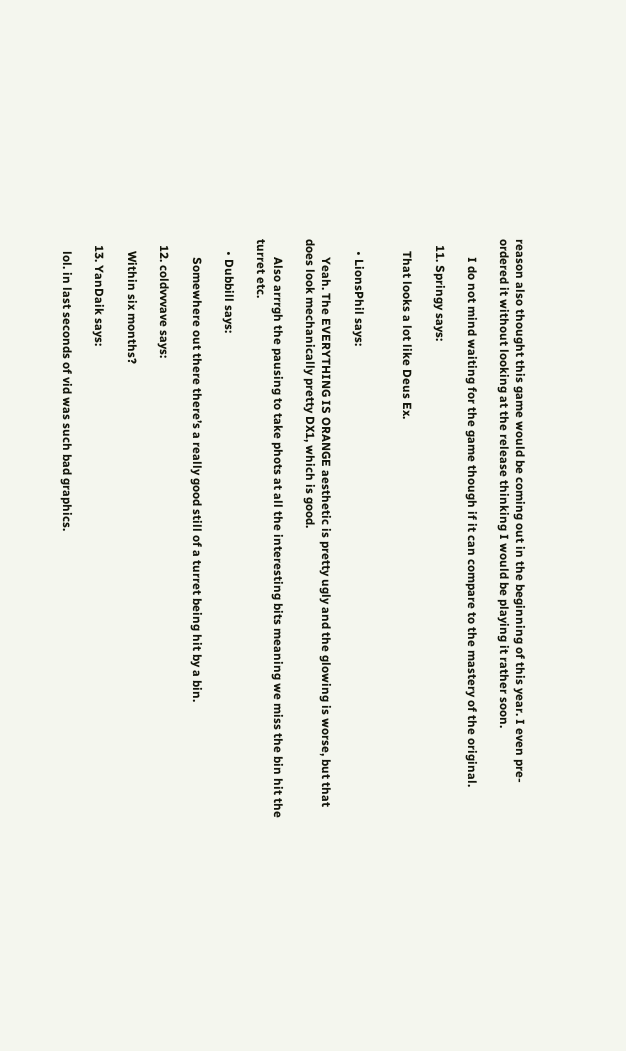reason also thought this game would be coming out in the beginning of this year. I even pre-ordered it without looking at the release thinking I would be playing it rather soon.

      I do not mind waiting for the game though if it can compare to the mastery of the original.

  11. Springy says:

    That looks a lot like Deus Ex.


    • LionsPhil says:

      Yeah. The EVERYTHING IS ORANGE aesthetic is pretty ugly and the glowing is worse, but that does look mechanically pretty DX1, which is good.

      Also arrrgh the pausing to take phots at all the interesting bits meaning we miss the bin hit the turret etc.

    • Dubbill says:

      Somewhere out there there’s a really good still of a turret being hit by a bin.

  12. coldvvvave says:

    Within six months?

  13. YanDaik says:

    lol. in last seconds of vid was such bad graphics.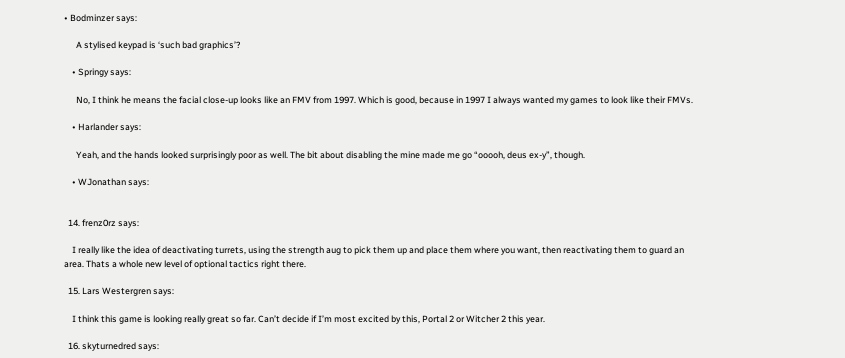• Bodminzer says:

      A stylised keypad is ‘such bad graphics’?

    • Springy says:

      No, I think he means the facial close-up looks like an FMV from 1997. Which is good, because in 1997 I always wanted my games to look like their FMVs.

    • Harlander says:

      Yeah, and the hands looked surprisingly poor as well. The bit about disabling the mine made me go “ooooh, deus ex-y”, though.

    • WJonathan says:


  14. frenz0rz says:

    I really like the idea of deactivating turrets, using the strength aug to pick them up and place them where you want, then reactivating them to guard an area. Thats a whole new level of optional tactics right there.

  15. Lars Westergren says:

    I think this game is looking really great so far. Can’t decide if I’m most excited by this, Portal 2 or Witcher 2 this year.

  16. skyturnedred says: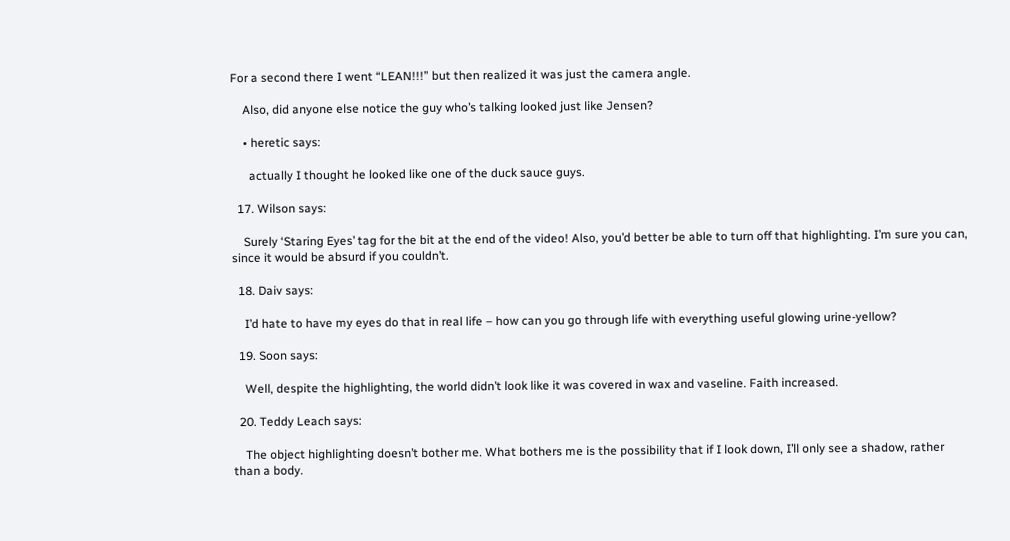For a second there I went “LEAN!!!” but then realized it was just the camera angle.

    Also, did anyone else notice the guy who’s talking looked just like Jensen?

    • heretic says:

      actually I thought he looked like one of the duck sauce guys.

  17. Wilson says:

    Surely ‘Staring Eyes’ tag for the bit at the end of the video! Also, you’d better be able to turn off that highlighting. I’m sure you can, since it would be absurd if you couldn’t.

  18. Daiv says:

    I’d hate to have my eyes do that in real life – how can you go through life with everything useful glowing urine-yellow?

  19. Soon says:

    Well, despite the highlighting, the world didn’t look like it was covered in wax and vaseline. Faith increased.

  20. Teddy Leach says:

    The object highlighting doesn’t bother me. What bothers me is the possibility that if I look down, I’ll only see a shadow, rather than a body.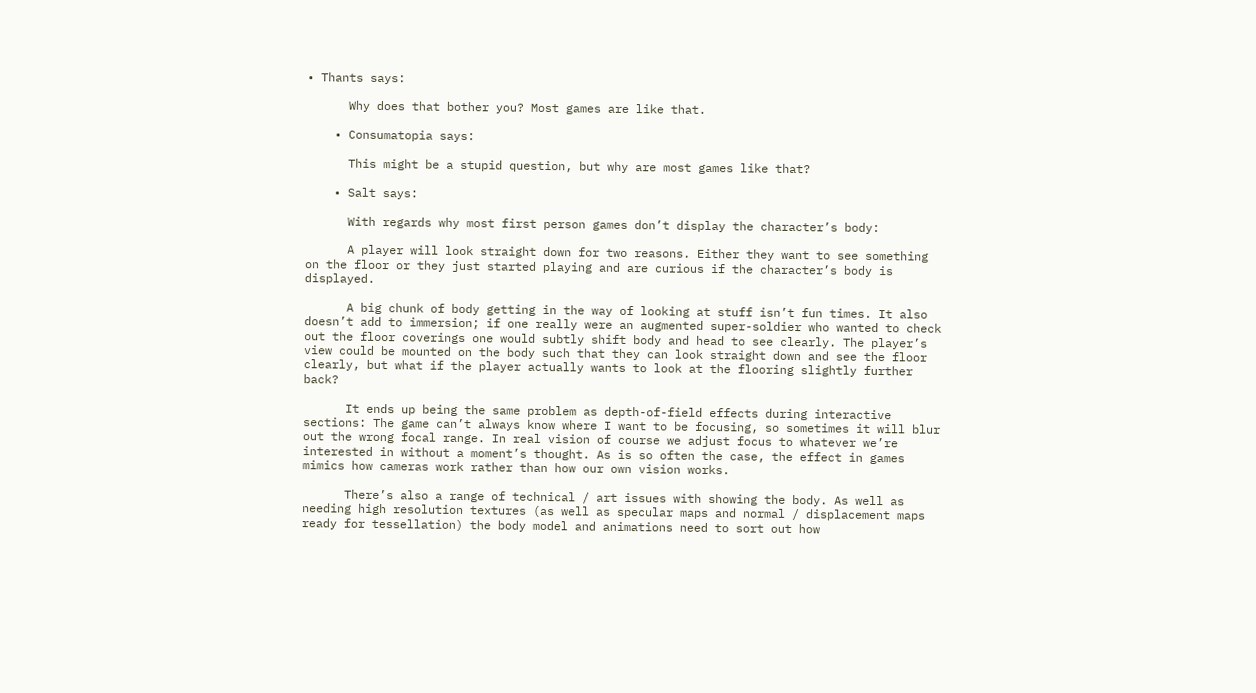• Thants says:

      Why does that bother you? Most games are like that.

    • Consumatopia says:

      This might be a stupid question, but why are most games like that?

    • Salt says:

      With regards why most first person games don’t display the character’s body:

      A player will look straight down for two reasons. Either they want to see something on the floor or they just started playing and are curious if the character’s body is displayed.

      A big chunk of body getting in the way of looking at stuff isn’t fun times. It also doesn’t add to immersion; if one really were an augmented super-soldier who wanted to check out the floor coverings one would subtly shift body and head to see clearly. The player’s view could be mounted on the body such that they can look straight down and see the floor clearly, but what if the player actually wants to look at the flooring slightly further back?

      It ends up being the same problem as depth-of-field effects during interactive sections: The game can’t always know where I want to be focusing, so sometimes it will blur out the wrong focal range. In real vision of course we adjust focus to whatever we’re interested in without a moment’s thought. As is so often the case, the effect in games mimics how cameras work rather than how our own vision works.

      There’s also a range of technical / art issues with showing the body. As well as needing high resolution textures (as well as specular maps and normal / displacement maps ready for tessellation) the body model and animations need to sort out how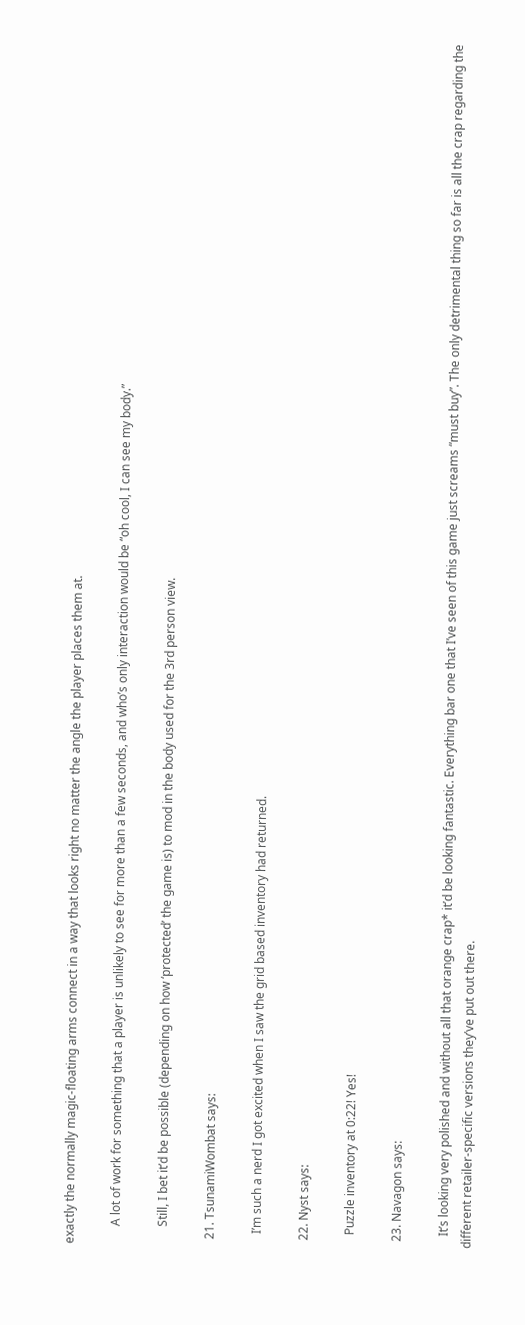exactly the normally magic-floating arms connect in a way that looks right no matter the angle the player places them at.

      A lot of work for something that a player is unlikely to see for more than a few seconds, and who’s only interaction would be “oh cool, I can see my body.”

      Still, I bet it’d be possible (depending on how ‘protected’ the game is) to mod in the body used for the 3rd person view.

  21. TsunamiWombat says:

    I’m such a nerd I got excited when I saw the grid based inventory had returned.

  22. Nyst says:

    Puzzle inventory at 0:22! Yes!

  23. Navagon says:

    It’s looking very polished and without all that orange crap* it’d be looking fantastic. Everything bar one that I’ve seen of this game just screams “must buy”. The only detrimental thing so far is all the crap regarding the different retailer-specific versions they’ve put out there.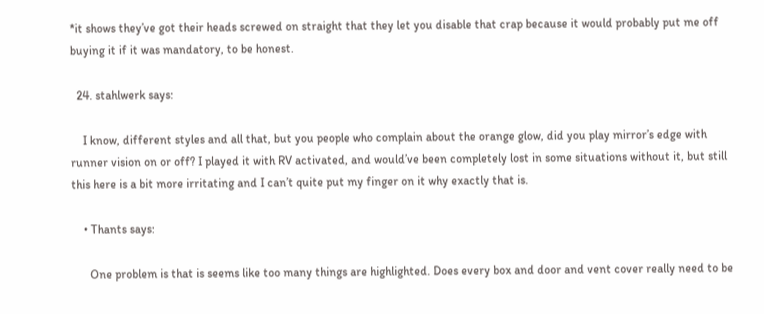*it shows they’ve got their heads screwed on straight that they let you disable that crap because it would probably put me off buying it if it was mandatory, to be honest.

  24. stahlwerk says:

    I know, different styles and all that, but you people who complain about the orange glow, did you play mirror’s edge with runner vision on or off? I played it with RV activated, and would’ve been completely lost in some situations without it, but still this here is a bit more irritating and I can’t quite put my finger on it why exactly that is.

    • Thants says:

      One problem is that is seems like too many things are highlighted. Does every box and door and vent cover really need to be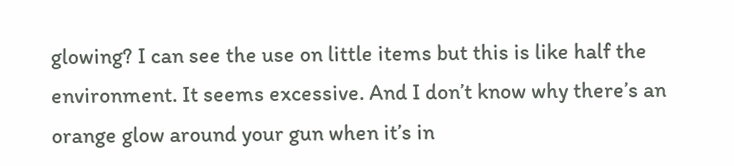glowing? I can see the use on little items but this is like half the environment. It seems excessive. And I don’t know why there’s an orange glow around your gun when it’s in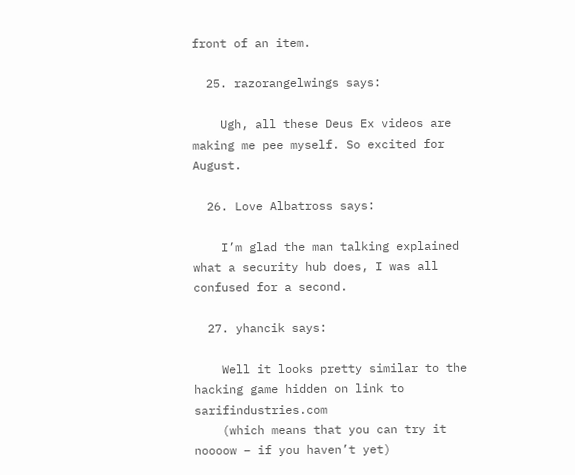front of an item.

  25. razorangelwings says:

    Ugh, all these Deus Ex videos are making me pee myself. So excited for August.

  26. Love Albatross says:

    I’m glad the man talking explained what a security hub does, I was all confused for a second.

  27. yhancik says:

    Well it looks pretty similar to the hacking game hidden on link to sarifindustries.com
    (which means that you can try it noooow – if you haven’t yet)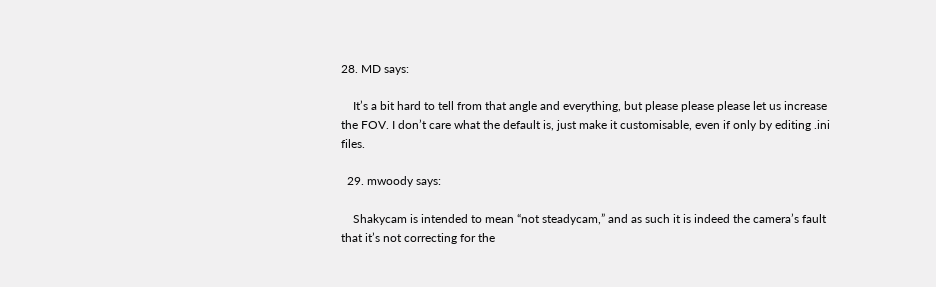28. MD says:

    It’s a bit hard to tell from that angle and everything, but please please please let us increase the FOV. I don’t care what the default is, just make it customisable, even if only by editing .ini files.

  29. mwoody says:

    Shakycam is intended to mean “not steadycam,” and as such it is indeed the camera’s fault that it’s not correcting for the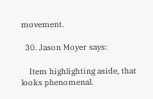movement.

  30. Jason Moyer says:

    Item highlighting aside, that looks phenomenal.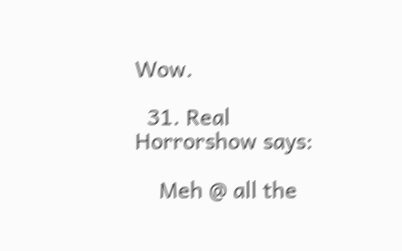Wow.

  31. Real Horrorshow says:

    Meh @ all the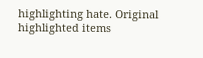highlighting hate. Original highlighted items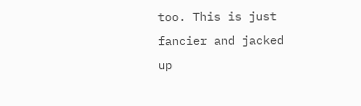too. This is just fancier and jacked up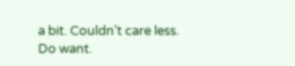a bit. Couldn’t care less. Do want.